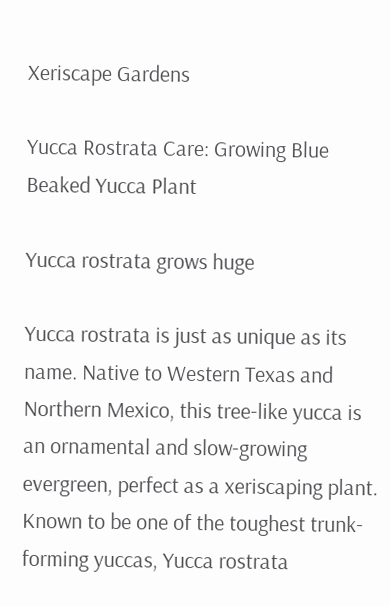Xeriscape Gardens

Yucca Rostrata Care: Growing Blue Beaked Yucca Plant

Yucca rostrata grows huge

Yucca rostrata is just as unique as its name. Native to Western Texas and Northern Mexico, this tree-like yucca is an ornamental and slow-growing evergreen, perfect as a xeriscaping plant. Known to be one of the toughest trunk-forming yuccas, Yucca rostrata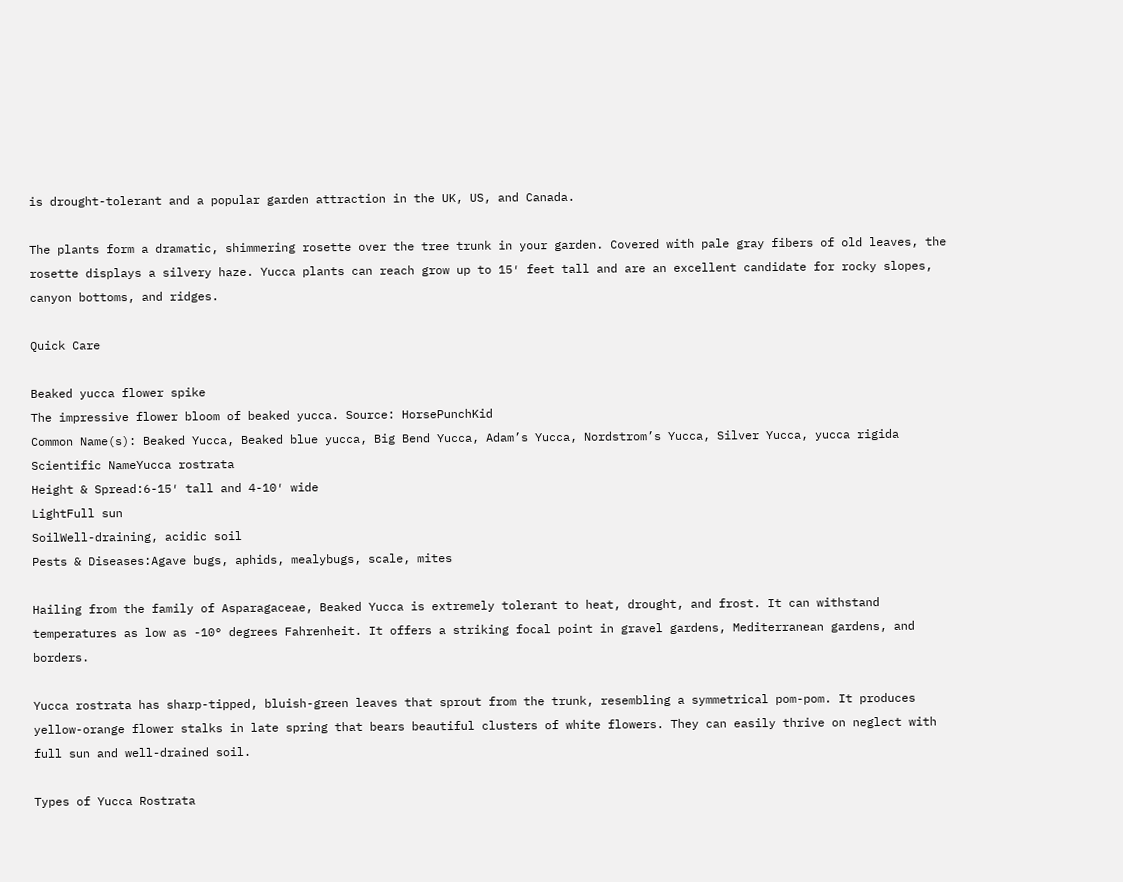is drought-tolerant and a popular garden attraction in the UK, US, and Canada.

The plants form a dramatic, shimmering rosette over the tree trunk in your garden. Covered with pale gray fibers of old leaves, the rosette displays a silvery haze. Yucca plants can reach grow up to 15′ feet tall and are an excellent candidate for rocky slopes, canyon bottoms, and ridges.

Quick Care

Beaked yucca flower spike
The impressive flower bloom of beaked yucca. Source: HorsePunchKid
Common Name(s): Beaked Yucca, Beaked blue yucca, Big Bend Yucca, Adam’s Yucca, Nordstrom’s Yucca, Silver Yucca, yucca rigida
Scientific NameYucca rostrata
Height & Spread:6-15′ tall and 4-10′ wide
LightFull sun
SoilWell-draining, acidic soil
Pests & Diseases:Agave bugs, aphids, mealybugs, scale, mites

Hailing from the family of Asparagaceae, Beaked Yucca is extremely tolerant to heat, drought, and frost. It can withstand temperatures as low as -10° degrees Fahrenheit. It offers a striking focal point in gravel gardens, Mediterranean gardens, and borders.

Yucca rostrata has sharp-tipped, bluish-green leaves that sprout from the trunk, resembling a symmetrical pom-pom. It produces yellow-orange flower stalks in late spring that bears beautiful clusters of white flowers. They can easily thrive on neglect with full sun and well-drained soil.

Types of Yucca Rostrata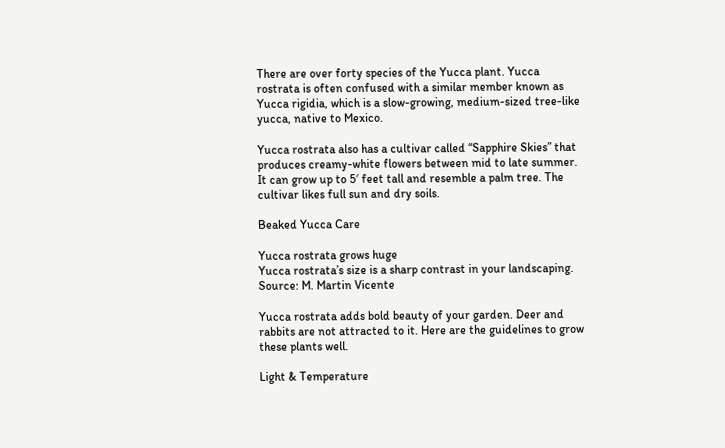There are over forty species of the Yucca plant. Yucca rostrata is often confused with a similar member known as Yucca rigidia, which is a slow-growing, medium-sized tree-like yucca, native to Mexico.

Yucca rostrata also has a cultivar called “Sapphire Skies” that produces creamy-white flowers between mid to late summer. It can grow up to 5′ feet tall and resemble a palm tree. The cultivar likes full sun and dry soils.

Beaked Yucca Care

Yucca rostrata grows huge
Yucca rostrata’s size is a sharp contrast in your landscaping. Source: M. Martin Vicente

Yucca rostrata adds bold beauty of your garden. Deer and rabbits are not attracted to it. Here are the guidelines to grow these plants well.

Light & Temperature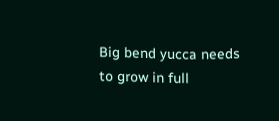Big bend yucca needs to grow in full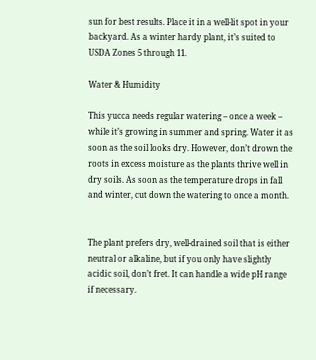sun for best results. Place it in a well-lit spot in your backyard. As a winter hardy plant, it’s suited to USDA Zones 5 through 11.

Water & Humidity

This yucca needs regular watering – once a week – while it’s growing in summer and spring. Water it as soon as the soil looks dry. However, don’t drown the roots in excess moisture as the plants thrive well in dry soils. As soon as the temperature drops in fall and winter, cut down the watering to once a month.


The plant prefers dry, well-drained soil that is either neutral or alkaline, but if you only have slightly acidic soil, don’t fret. It can handle a wide pH range if necessary.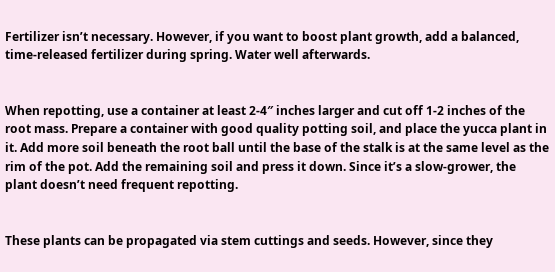Fertilizer isn’t necessary. However, if you want to boost plant growth, add a balanced, time-released fertilizer during spring. Water well afterwards.


When repotting, use a container at least 2-4″ inches larger and cut off 1-2 inches of the root mass. Prepare a container with good quality potting soil, and place the yucca plant in it. Add more soil beneath the root ball until the base of the stalk is at the same level as the rim of the pot. Add the remaining soil and press it down. Since it’s a slow-grower, the plant doesn’t need frequent repotting.


These plants can be propagated via stem cuttings and seeds. However, since they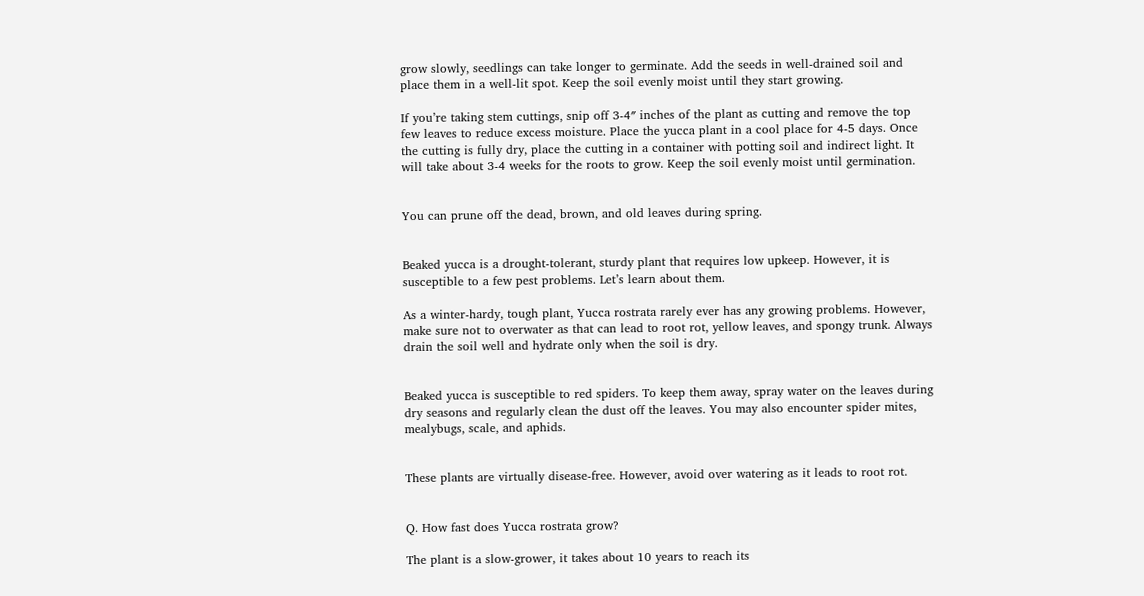grow slowly, seedlings can take longer to germinate. Add the seeds in well-drained soil and place them in a well-lit spot. Keep the soil evenly moist until they start growing.

If you’re taking stem cuttings, snip off 3-4″ inches of the plant as cutting and remove the top few leaves to reduce excess moisture. Place the yucca plant in a cool place for 4-5 days. Once the cutting is fully dry, place the cutting in a container with potting soil and indirect light. It will take about 3-4 weeks for the roots to grow. Keep the soil evenly moist until germination.


You can prune off the dead, brown, and old leaves during spring.


Beaked yucca is a drought-tolerant, sturdy plant that requires low upkeep. However, it is susceptible to a few pest problems. Let’s learn about them.

As a winter-hardy, tough plant, Yucca rostrata rarely ever has any growing problems. However, make sure not to overwater as that can lead to root rot, yellow leaves, and spongy trunk. Always drain the soil well and hydrate only when the soil is dry.


Beaked yucca is susceptible to red spiders. To keep them away, spray water on the leaves during dry seasons and regularly clean the dust off the leaves. You may also encounter spider mites, mealybugs, scale, and aphids.


These plants are virtually disease-free. However, avoid over watering as it leads to root rot.


Q. How fast does Yucca rostrata grow?

The plant is a slow-grower, it takes about 10 years to reach its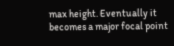max height. Eventually it becomes a major focal point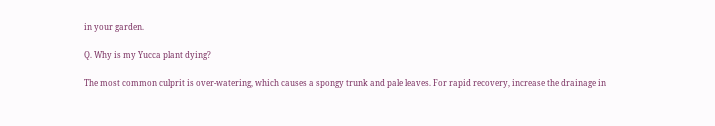in your garden.

Q. Why is my Yucca plant dying?

The most common culprit is over-watering, which causes a spongy trunk and pale leaves. For rapid recovery, increase the drainage in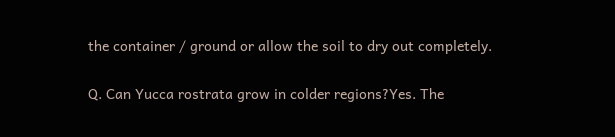the container / ground or allow the soil to dry out completely.

Q. Can Yucca rostrata grow in colder regions?Yes. The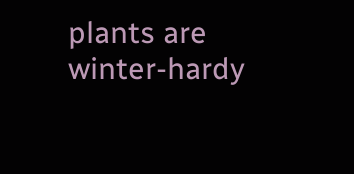plants are winter-hardy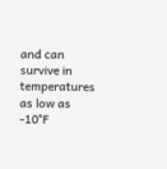and can survive in temperatures as low as -10°F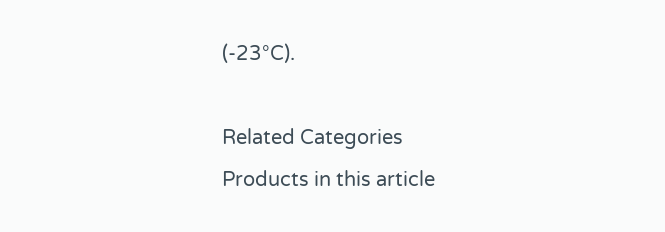(-23°C).

Related Categories
Products in this article